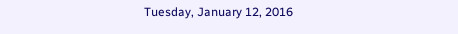Tuesday, January 12, 2016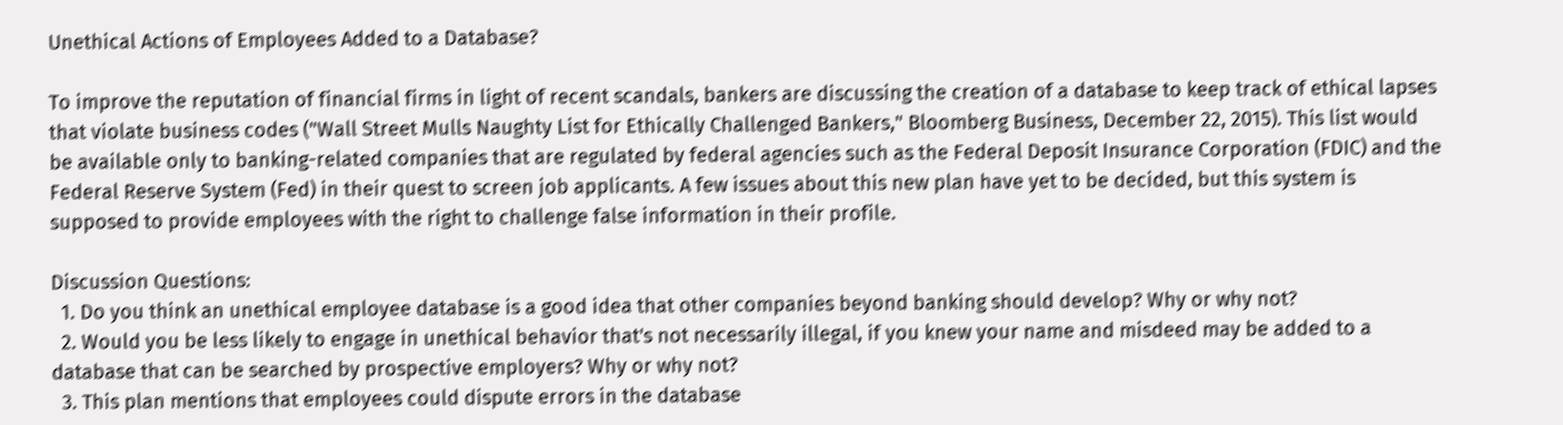Unethical Actions of Employees Added to a Database?

To improve the reputation of financial firms in light of recent scandals, bankers are discussing the creation of a database to keep track of ethical lapses that violate business codes ("Wall Street Mulls Naughty List for Ethically Challenged Bankers," Bloomberg Business, December 22, 2015). This list would be available only to banking-related companies that are regulated by federal agencies such as the Federal Deposit Insurance Corporation (FDIC) and the Federal Reserve System (Fed) in their quest to screen job applicants. A few issues about this new plan have yet to be decided, but this system is supposed to provide employees with the right to challenge false information in their profile.

Discussion Questions:
  1. Do you think an unethical employee database is a good idea that other companies beyond banking should develop? Why or why not?
  2. Would you be less likely to engage in unethical behavior that's not necessarily illegal, if you knew your name and misdeed may be added to a database that can be searched by prospective employers? Why or why not?
  3. This plan mentions that employees could dispute errors in the database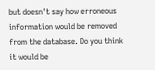but doesn't say how erroneous information would be removed from the database. Do you think it would be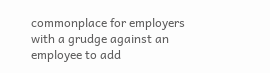commonplace for employers with a grudge against an employee to add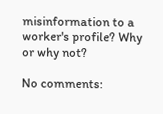misinformation to a worker's profile? Why or why not?

No comments: